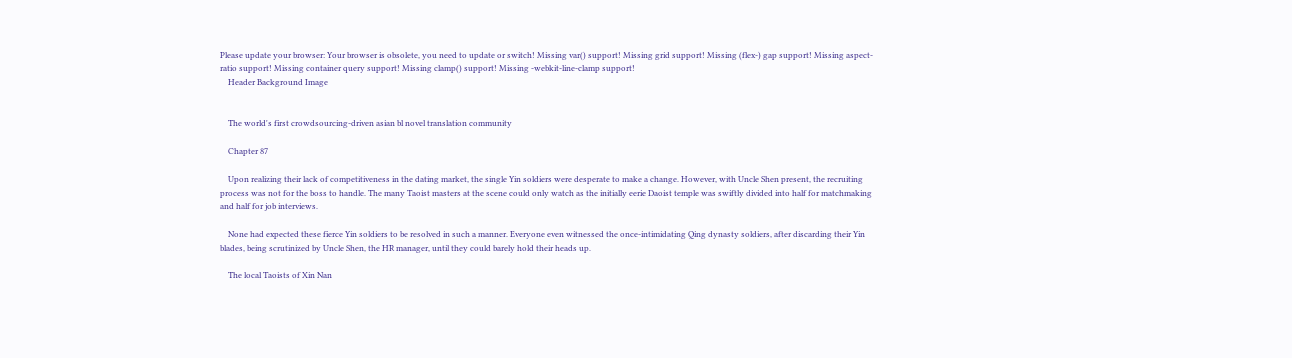Please update your browser: Your browser is obsolete, you need to update or switch! Missing var() support! Missing grid support! Missing (flex-) gap support! Missing aspect-ratio support! Missing container query support! Missing clamp() support! Missing -webkit-line-clamp support!
    Header Background Image


    The world's first crowdsourcing-driven asian bl novel translation community

    Chapter 87

    Upon realizing their lack of competitiveness in the dating market, the single Yin soldiers were desperate to make a change. However, with Uncle Shen present, the recruiting process was not for the boss to handle. The many Taoist masters at the scene could only watch as the initially eerie Daoist temple was swiftly divided into half for matchmaking and half for job interviews.

    None had expected these fierce Yin soldiers to be resolved in such a manner. Everyone even witnessed the once-intimidating Qing dynasty soldiers, after discarding their Yin blades, being scrutinized by Uncle Shen, the HR manager, until they could barely hold their heads up.

    The local Taoists of Xin Nan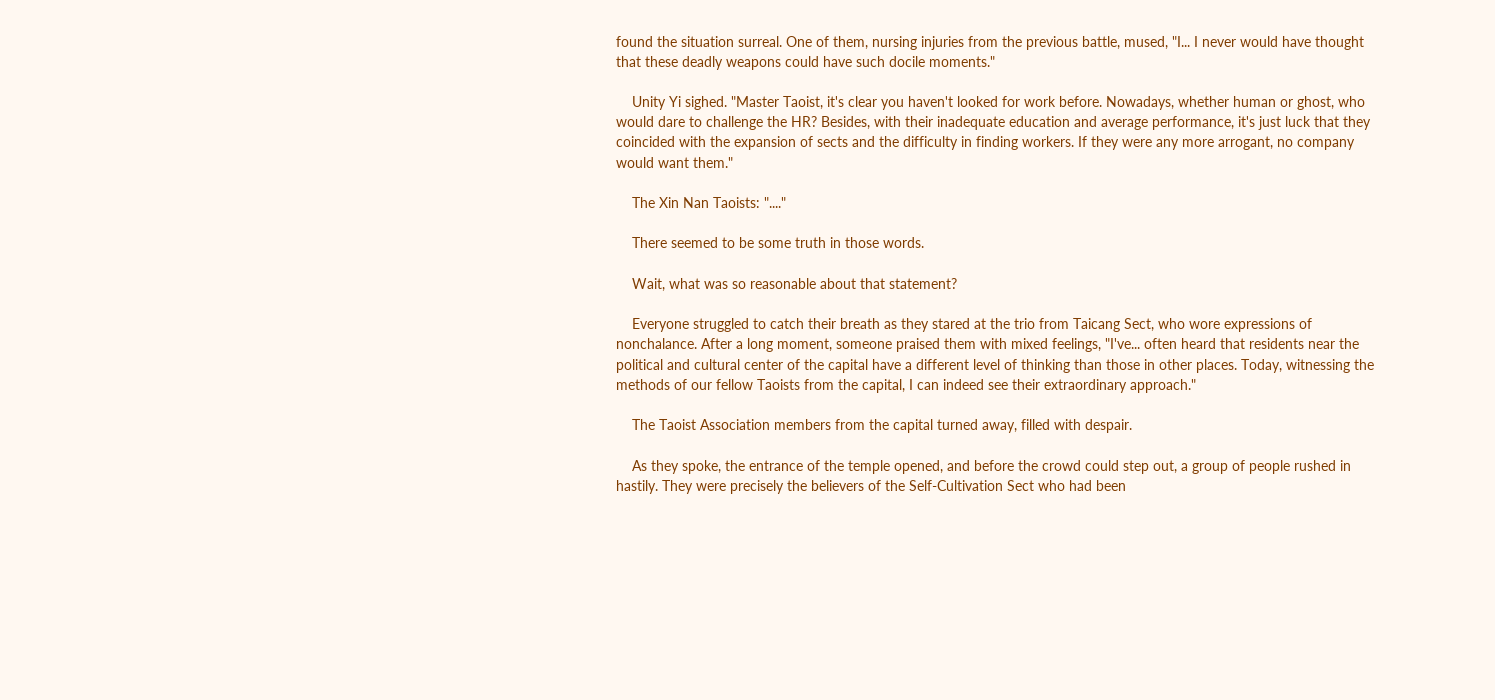found the situation surreal. One of them, nursing injuries from the previous battle, mused, "I... I never would have thought that these deadly weapons could have such docile moments."

    Unity Yi sighed. "Master Taoist, it's clear you haven't looked for work before. Nowadays, whether human or ghost, who would dare to challenge the HR? Besides, with their inadequate education and average performance, it's just luck that they coincided with the expansion of sects and the difficulty in finding workers. If they were any more arrogant, no company would want them."

    The Xin Nan Taoists: "...."

    There seemed to be some truth in those words.

    Wait, what was so reasonable about that statement?

    Everyone struggled to catch their breath as they stared at the trio from Taicang Sect, who wore expressions of nonchalance. After a long moment, someone praised them with mixed feelings, "I've... often heard that residents near the political and cultural center of the capital have a different level of thinking than those in other places. Today, witnessing the methods of our fellow Taoists from the capital, I can indeed see their extraordinary approach."

    The Taoist Association members from the capital turned away, filled with despair.

    As they spoke, the entrance of the temple opened, and before the crowd could step out, a group of people rushed in hastily. They were precisely the believers of the Self-Cultivation Sect who had been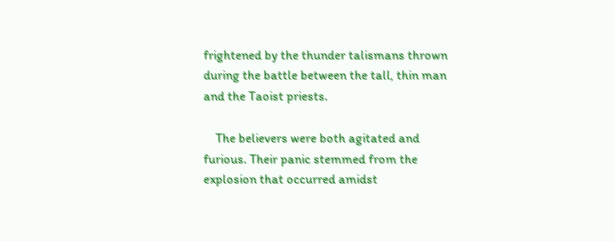frightened by the thunder talismans thrown during the battle between the tall, thin man and the Taoist priests.

    The believers were both agitated and furious. Their panic stemmed from the explosion that occurred amidst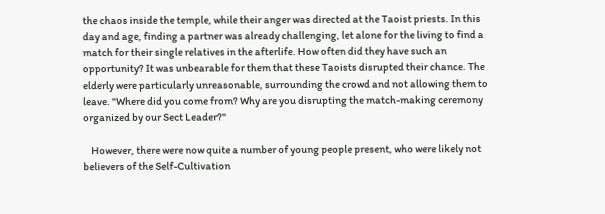the chaos inside the temple, while their anger was directed at the Taoist priests. In this day and age, finding a partner was already challenging, let alone for the living to find a match for their single relatives in the afterlife. How often did they have such an opportunity? It was unbearable for them that these Taoists disrupted their chance. The elderly were particularly unreasonable, surrounding the crowd and not allowing them to leave. "Where did you come from? Why are you disrupting the match-making ceremony organized by our Sect Leader?"

    However, there were now quite a number of young people present, who were likely not believers of the Self-Cultivation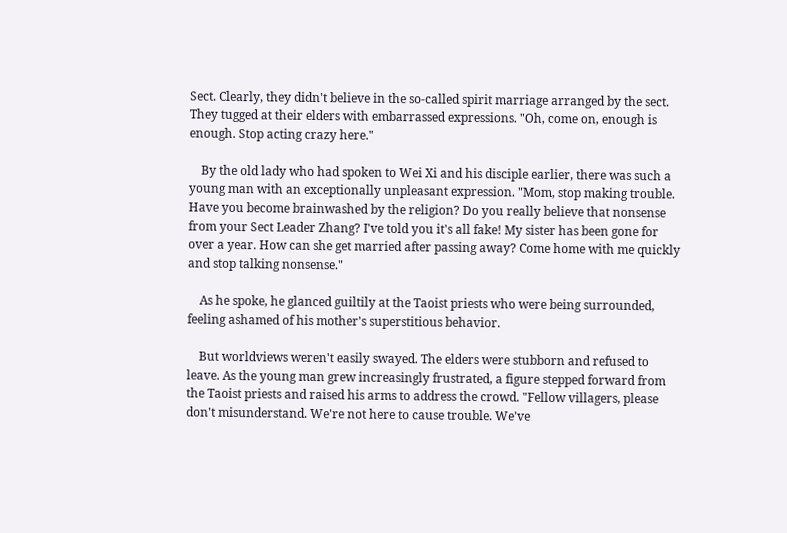Sect. Clearly, they didn't believe in the so-called spirit marriage arranged by the sect. They tugged at their elders with embarrassed expressions. "Oh, come on, enough is enough. Stop acting crazy here."

    By the old lady who had spoken to Wei Xi and his disciple earlier, there was such a young man with an exceptionally unpleasant expression. "Mom, stop making trouble. Have you become brainwashed by the religion? Do you really believe that nonsense from your Sect Leader Zhang? I've told you it's all fake! My sister has been gone for over a year. How can she get married after passing away? Come home with me quickly and stop talking nonsense."

    As he spoke, he glanced guiltily at the Taoist priests who were being surrounded, feeling ashamed of his mother's superstitious behavior.

    But worldviews weren't easily swayed. The elders were stubborn and refused to leave. As the young man grew increasingly frustrated, a figure stepped forward from the Taoist priests and raised his arms to address the crowd. "Fellow villagers, please don't misunderstand. We're not here to cause trouble. We've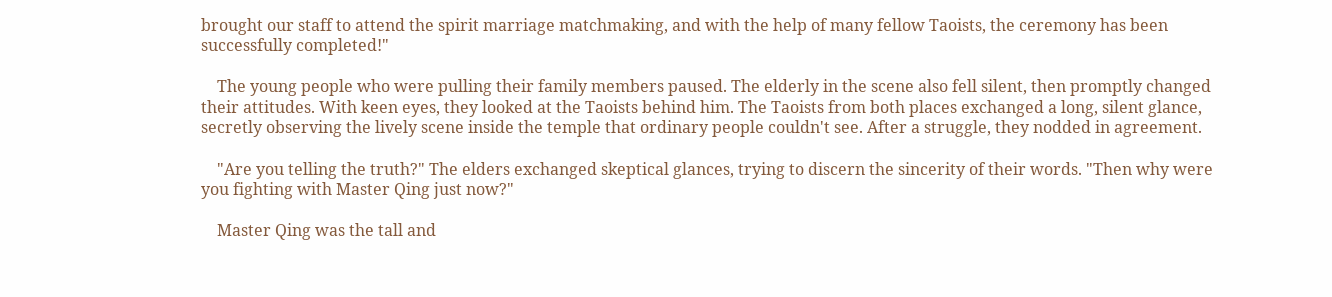brought our staff to attend the spirit marriage matchmaking, and with the help of many fellow Taoists, the ceremony has been successfully completed!"

    The young people who were pulling their family members paused. The elderly in the scene also fell silent, then promptly changed their attitudes. With keen eyes, they looked at the Taoists behind him. The Taoists from both places exchanged a long, silent glance, secretly observing the lively scene inside the temple that ordinary people couldn't see. After a struggle, they nodded in agreement.

    "Are you telling the truth?" The elders exchanged skeptical glances, trying to discern the sincerity of their words. "Then why were you fighting with Master Qing just now?"

    Master Qing was the tall and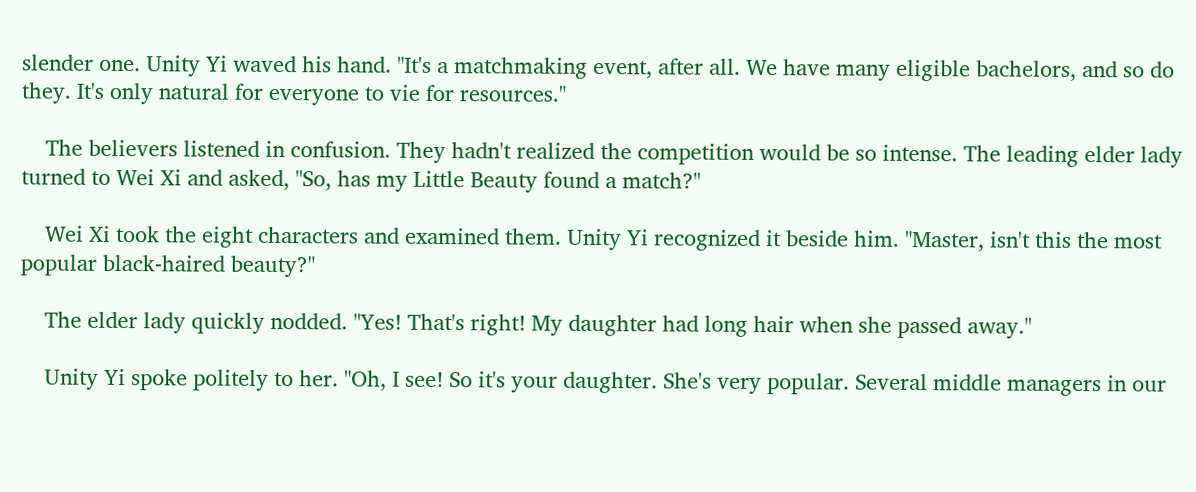slender one. Unity Yi waved his hand. "It's a matchmaking event, after all. We have many eligible bachelors, and so do they. It's only natural for everyone to vie for resources."

    The believers listened in confusion. They hadn't realized the competition would be so intense. The leading elder lady turned to Wei Xi and asked, "So, has my Little Beauty found a match?"

    Wei Xi took the eight characters and examined them. Unity Yi recognized it beside him. "Master, isn't this the most popular black-haired beauty?"

    The elder lady quickly nodded. "Yes! That's right! My daughter had long hair when she passed away."

    Unity Yi spoke politely to her. "Oh, I see! So it's your daughter. She's very popular. Several middle managers in our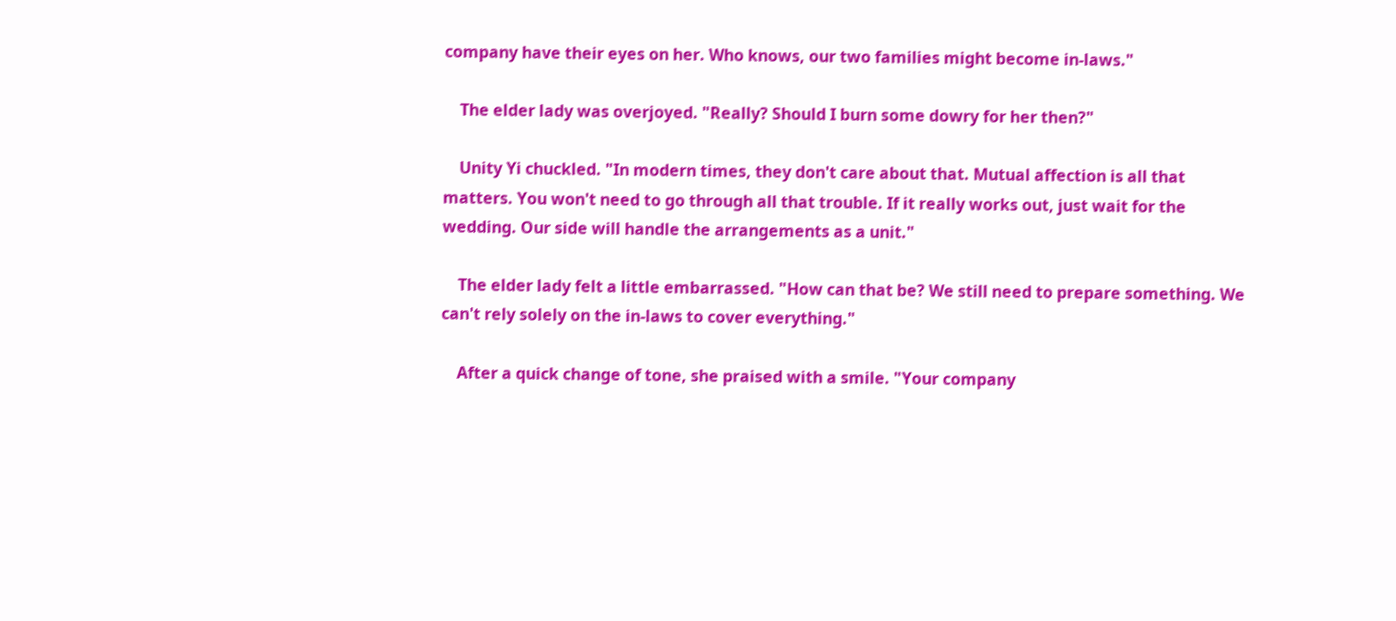company have their eyes on her. Who knows, our two families might become in-laws."

    The elder lady was overjoyed. "Really? Should I burn some dowry for her then?"

    Unity Yi chuckled. "In modern times, they don't care about that. Mutual affection is all that matters. You won't need to go through all that trouble. If it really works out, just wait for the wedding. Our side will handle the arrangements as a unit."

    The elder lady felt a little embarrassed. "How can that be? We still need to prepare something. We can't rely solely on the in-laws to cover everything."

    After a quick change of tone, she praised with a smile. "Your company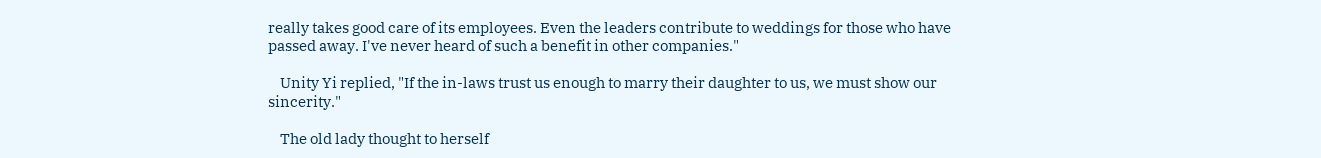really takes good care of its employees. Even the leaders contribute to weddings for those who have passed away. I've never heard of such a benefit in other companies."

    Unity Yi replied, "If the in-laws trust us enough to marry their daughter to us, we must show our sincerity."

    The old lady thought to herself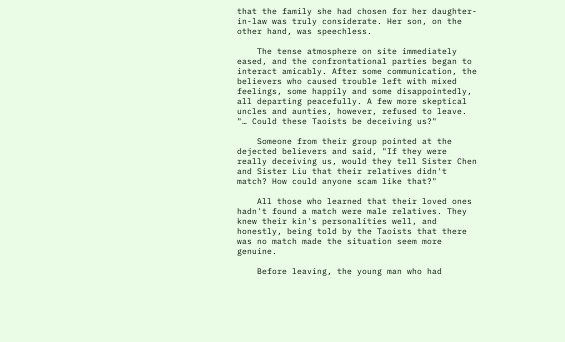that the family she had chosen for her daughter-in-law was truly considerate. Her son, on the other hand, was speechless.

    The tense atmosphere on site immediately eased, and the confrontational parties began to interact amicably. After some communication, the believers who caused trouble left with mixed feelings, some happily and some disappointedly, all departing peacefully. A few more skeptical uncles and aunties, however, refused to leave. "… Could these Taoists be deceiving us?"

    Someone from their group pointed at the dejected believers and said, "If they were really deceiving us, would they tell Sister Chen and Sister Liu that their relatives didn't match? How could anyone scam like that?"

    All those who learned that their loved ones hadn't found a match were male relatives. They knew their kin's personalities well, and honestly, being told by the Taoists that there was no match made the situation seem more genuine.

    Before leaving, the young man who had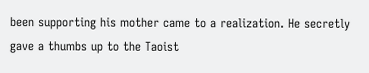been supporting his mother came to a realization. He secretly gave a thumbs up to the Taoist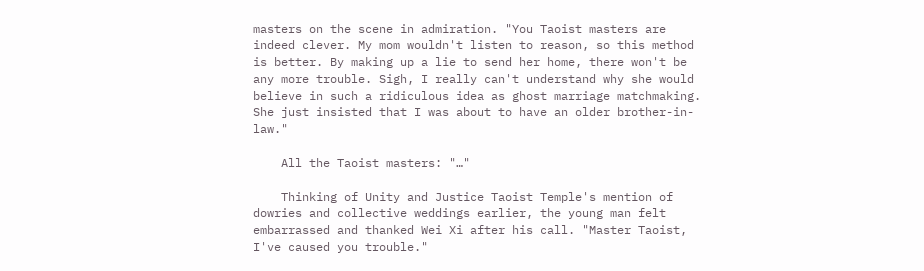masters on the scene in admiration. "You Taoist masters are indeed clever. My mom wouldn't listen to reason, so this method is better. By making up a lie to send her home, there won't be any more trouble. Sigh, I really can't understand why she would believe in such a ridiculous idea as ghost marriage matchmaking. She just insisted that I was about to have an older brother-in-law."

    All the Taoist masters: "…"

    Thinking of Unity and Justice Taoist Temple's mention of dowries and collective weddings earlier, the young man felt embarrassed and thanked Wei Xi after his call. "Master Taoist, I've caused you trouble."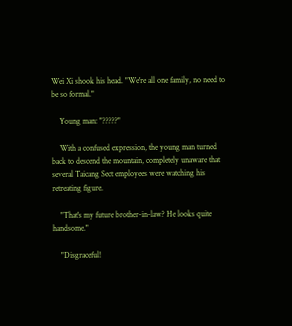Wei Xi shook his head. "We're all one family, no need to be so formal."

    Young man: "?????"

    With a confused expression, the young man turned back to descend the mountain, completely unaware that several Taicang Sect employees were watching his retreating figure.

    "That's my future brother-in-law? He looks quite handsome."

    "Disgraceful!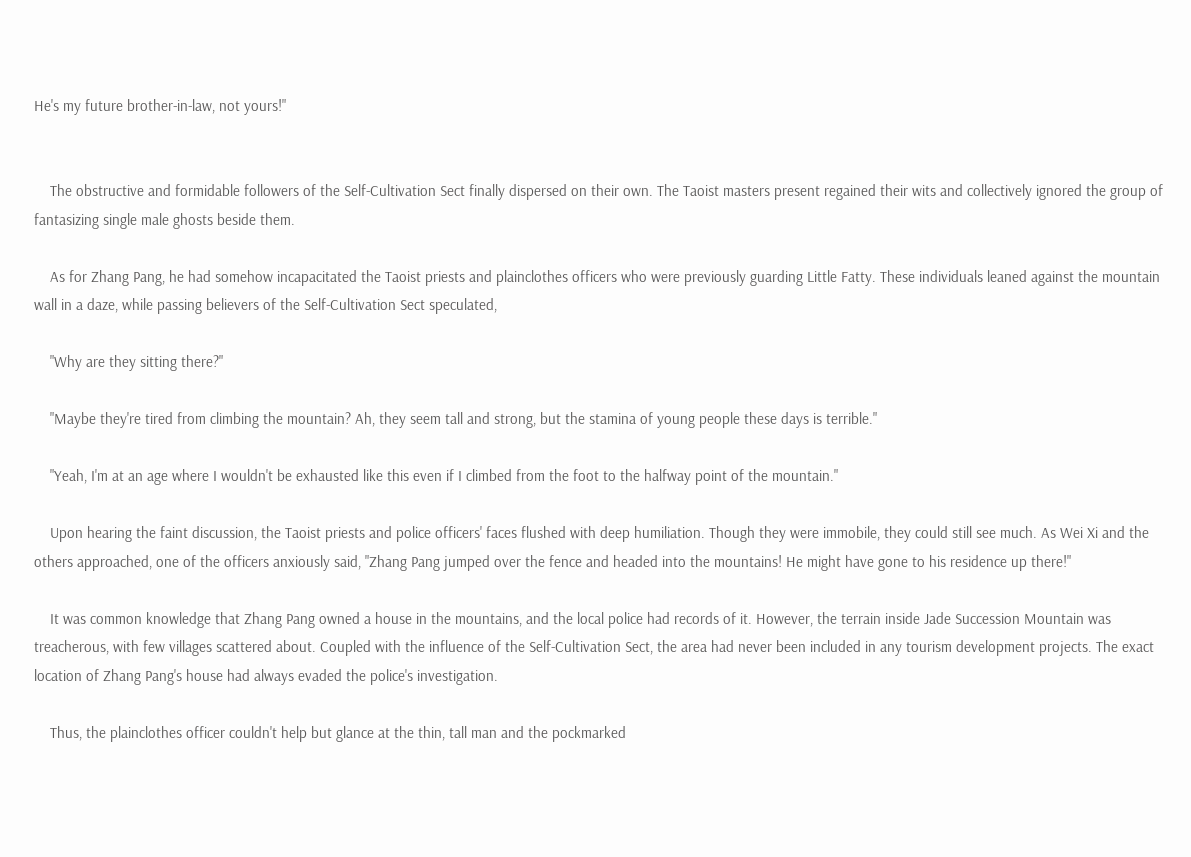He's my future brother-in-law, not yours!"


    The obstructive and formidable followers of the Self-Cultivation Sect finally dispersed on their own. The Taoist masters present regained their wits and collectively ignored the group of fantasizing single male ghosts beside them.

    As for Zhang Pang, he had somehow incapacitated the Taoist priests and plainclothes officers who were previously guarding Little Fatty. These individuals leaned against the mountain wall in a daze, while passing believers of the Self-Cultivation Sect speculated,

    "Why are they sitting there?"

    "Maybe they're tired from climbing the mountain? Ah, they seem tall and strong, but the stamina of young people these days is terrible."

    "Yeah, I'm at an age where I wouldn't be exhausted like this even if I climbed from the foot to the halfway point of the mountain."

    Upon hearing the faint discussion, the Taoist priests and police officers' faces flushed with deep humiliation. Though they were immobile, they could still see much. As Wei Xi and the others approached, one of the officers anxiously said, "Zhang Pang jumped over the fence and headed into the mountains! He might have gone to his residence up there!"

    It was common knowledge that Zhang Pang owned a house in the mountains, and the local police had records of it. However, the terrain inside Jade Succession Mountain was treacherous, with few villages scattered about. Coupled with the influence of the Self-Cultivation Sect, the area had never been included in any tourism development projects. The exact location of Zhang Pang's house had always evaded the police's investigation.

    Thus, the plainclothes officer couldn't help but glance at the thin, tall man and the pockmarked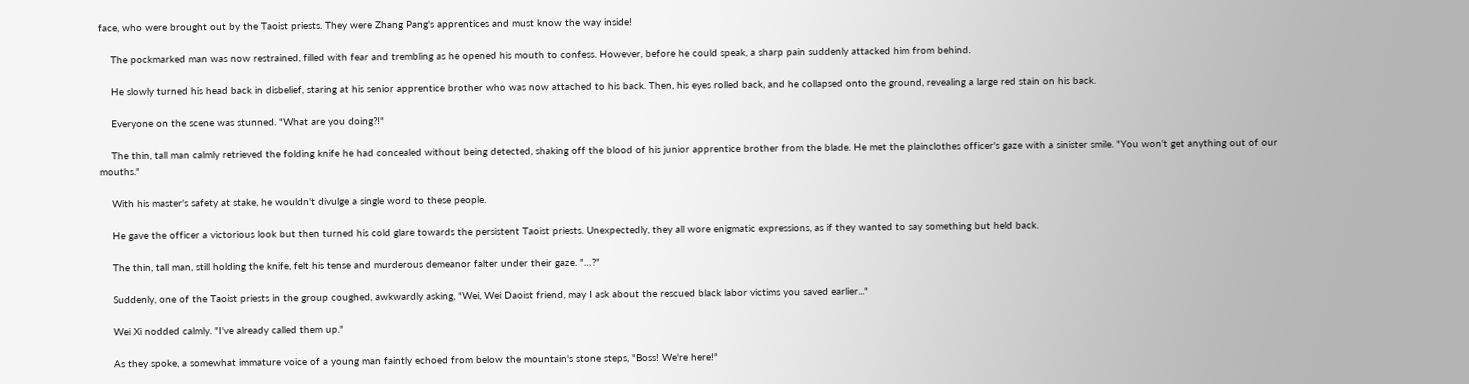face, who were brought out by the Taoist priests. They were Zhang Pang's apprentices and must know the way inside!

    The pockmarked man was now restrained, filled with fear and trembling as he opened his mouth to confess. However, before he could speak, a sharp pain suddenly attacked him from behind.

    He slowly turned his head back in disbelief, staring at his senior apprentice brother who was now attached to his back. Then, his eyes rolled back, and he collapsed onto the ground, revealing a large red stain on his back.

    Everyone on the scene was stunned. "What are you doing?!"

    The thin, tall man calmly retrieved the folding knife he had concealed without being detected, shaking off the blood of his junior apprentice brother from the blade. He met the plainclothes officer's gaze with a sinister smile. "You won't get anything out of our mouths."

    With his master's safety at stake, he wouldn't divulge a single word to these people.

    He gave the officer a victorious look but then turned his cold glare towards the persistent Taoist priests. Unexpectedly, they all wore enigmatic expressions, as if they wanted to say something but held back.

    The thin, tall man, still holding the knife, felt his tense and murderous demeanor falter under their gaze. "…?"

    Suddenly, one of the Taoist priests in the group coughed, awkwardly asking, "Wei, Wei Daoist friend, may I ask about the rescued black labor victims you saved earlier..."

    Wei Xi nodded calmly. "I've already called them up."

    As they spoke, a somewhat immature voice of a young man faintly echoed from below the mountain's stone steps, "Boss! We're here!"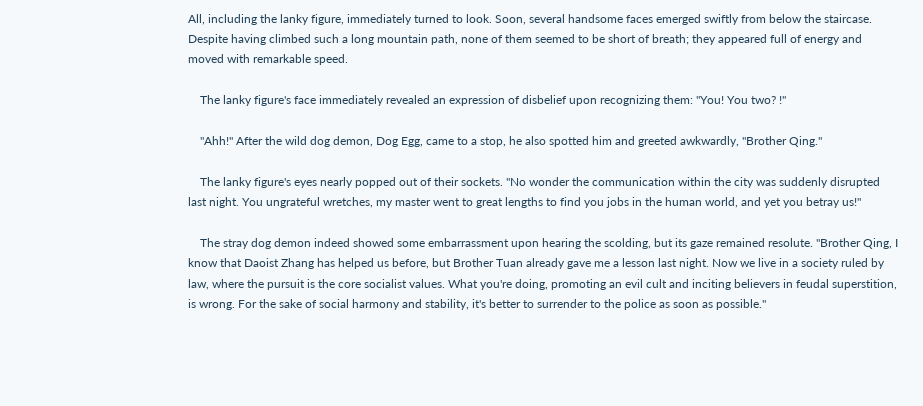All, including the lanky figure, immediately turned to look. Soon, several handsome faces emerged swiftly from below the staircase. Despite having climbed such a long mountain path, none of them seemed to be short of breath; they appeared full of energy and moved with remarkable speed.

    The lanky figure's face immediately revealed an expression of disbelief upon recognizing them: "You! You two? !"

    "Ahh!" After the wild dog demon, Dog Egg, came to a stop, he also spotted him and greeted awkwardly, "Brother Qing."

    The lanky figure's eyes nearly popped out of their sockets. "No wonder the communication within the city was suddenly disrupted last night. You ungrateful wretches, my master went to great lengths to find you jobs in the human world, and yet you betray us!"

    The stray dog demon indeed showed some embarrassment upon hearing the scolding, but its gaze remained resolute. "Brother Qing, I know that Daoist Zhang has helped us before, but Brother Tuan already gave me a lesson last night. Now we live in a society ruled by law, where the pursuit is the core socialist values. What you're doing, promoting an evil cult and inciting believers in feudal superstition, is wrong. For the sake of social harmony and stability, it's better to surrender to the police as soon as possible."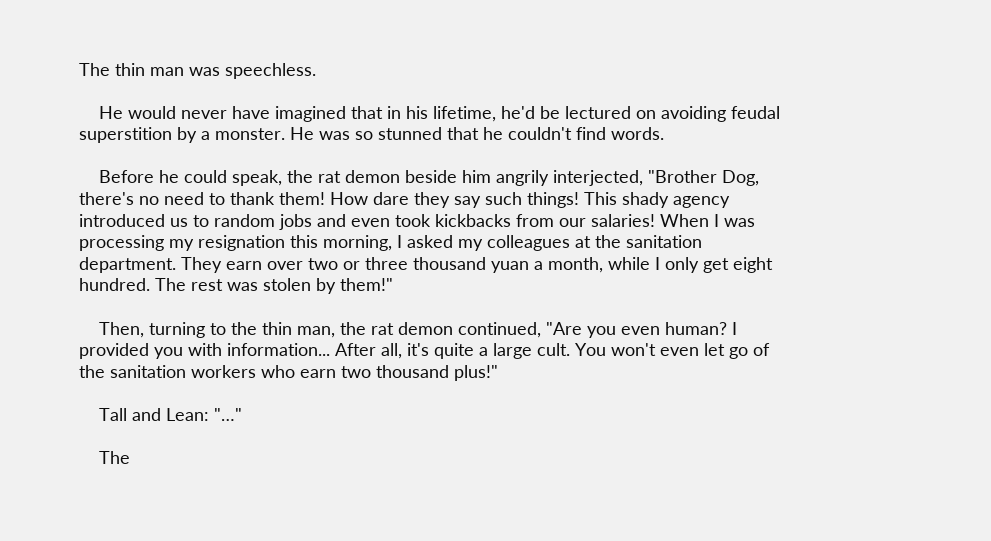The thin man was speechless.

    He would never have imagined that in his lifetime, he'd be lectured on avoiding feudal superstition by a monster. He was so stunned that he couldn't find words.

    Before he could speak, the rat demon beside him angrily interjected, "Brother Dog, there's no need to thank them! How dare they say such things! This shady agency introduced us to random jobs and even took kickbacks from our salaries! When I was processing my resignation this morning, I asked my colleagues at the sanitation department. They earn over two or three thousand yuan a month, while I only get eight hundred. The rest was stolen by them!"

    Then, turning to the thin man, the rat demon continued, "Are you even human? I provided you with information... After all, it's quite a large cult. You won't even let go of the sanitation workers who earn two thousand plus!"

    Tall and Lean: "…"

    The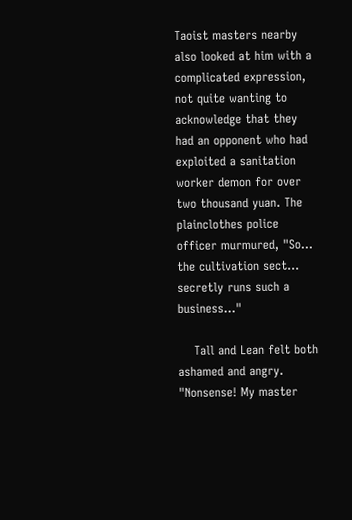Taoist masters nearby also looked at him with a complicated expression, not quite wanting to acknowledge that they had an opponent who had exploited a sanitation worker demon for over two thousand yuan. The plainclothes police officer murmured, "So… the cultivation sect… secretly runs such a business…"

    Tall and Lean felt both ashamed and angry. "Nonsense! My master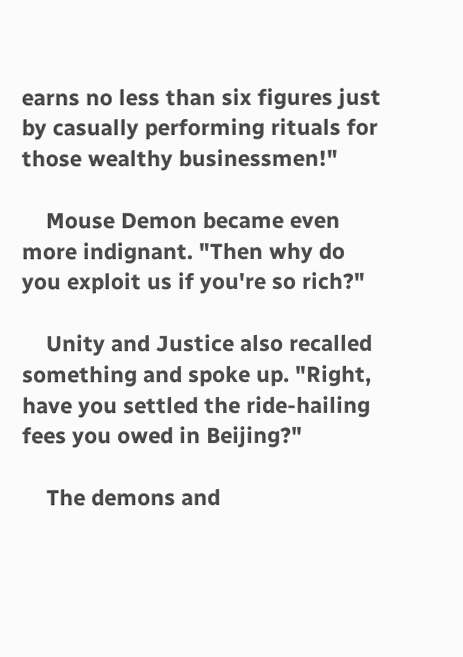earns no less than six figures just by casually performing rituals for those wealthy businessmen!"

    Mouse Demon became even more indignant. "Then why do you exploit us if you're so rich?"

    Unity and Justice also recalled something and spoke up. "Right, have you settled the ride-hailing fees you owed in Beijing?"

    The demons and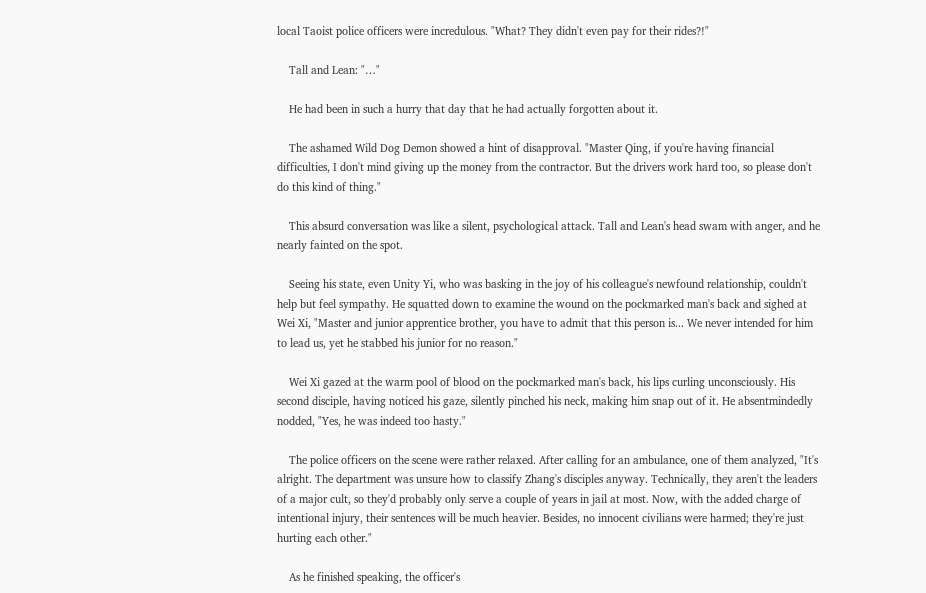local Taoist police officers were incredulous. "What? They didn't even pay for their rides?!"

    Tall and Lean: "…"

    He had been in such a hurry that day that he had actually forgotten about it.

    The ashamed Wild Dog Demon showed a hint of disapproval. "Master Qing, if you're having financial difficulties, I don't mind giving up the money from the contractor. But the drivers work hard too, so please don't do this kind of thing."

    This absurd conversation was like a silent, psychological attack. Tall and Lean's head swam with anger, and he nearly fainted on the spot.

    Seeing his state, even Unity Yi, who was basking in the joy of his colleague's newfound relationship, couldn't help but feel sympathy. He squatted down to examine the wound on the pockmarked man's back and sighed at Wei Xi, "Master and junior apprentice brother, you have to admit that this person is... We never intended for him to lead us, yet he stabbed his junior for no reason."

    Wei Xi gazed at the warm pool of blood on the pockmarked man's back, his lips curling unconsciously. His second disciple, having noticed his gaze, silently pinched his neck, making him snap out of it. He absentmindedly nodded, "Yes, he was indeed too hasty."

    The police officers on the scene were rather relaxed. After calling for an ambulance, one of them analyzed, "It's alright. The department was unsure how to classify Zhang's disciples anyway. Technically, they aren't the leaders of a major cult, so they'd probably only serve a couple of years in jail at most. Now, with the added charge of intentional injury, their sentences will be much heavier. Besides, no innocent civilians were harmed; they're just hurting each other."

    As he finished speaking, the officer's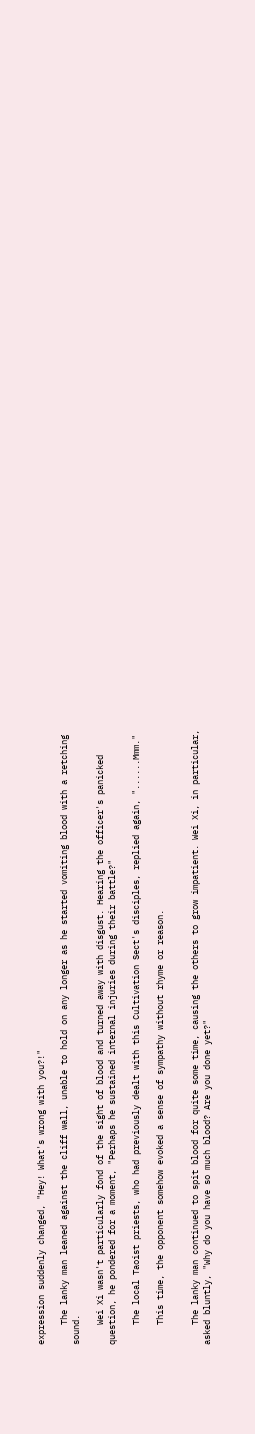expression suddenly changed, "Hey! What's wrong with you?!"

    The lanky man leaned against the cliff wall, unable to hold on any longer as he started vomiting blood with a retching sound.

    Wei Xi wasn't particularly fond of the sight of blood and turned away with disgust. Hearing the officer's panicked question, he pondered for a moment, "Perhaps he sustained internal injuries during their battle?"

    The local Taoist priests, who had previously dealt with this Cultivation Sect's disciples, replied again, "......Mmm."

    This time, the opponent somehow evoked a sense of sympathy without rhyme or reason.


    The lanky man continued to spit blood for quite some time, causing the others to grow impatient. Wei Xi, in particular, asked bluntly, "Why do you have so much blood? Are you done yet?"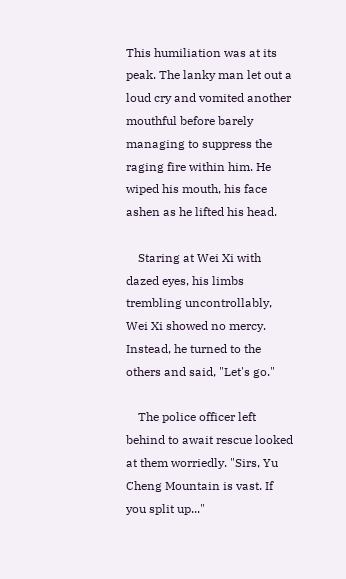This humiliation was at its peak. The lanky man let out a loud cry and vomited another mouthful before barely managing to suppress the raging fire within him. He wiped his mouth, his face ashen as he lifted his head.

    Staring at Wei Xi with dazed eyes, his limbs trembling uncontrollably, Wei Xi showed no mercy. Instead, he turned to the others and said, "Let's go."

    The police officer left behind to await rescue looked at them worriedly. "Sirs, Yu Cheng Mountain is vast. If you split up..."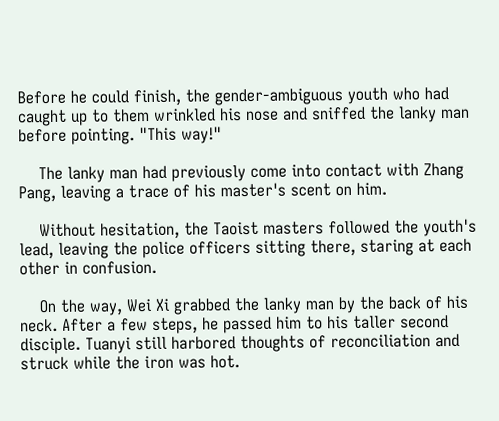Before he could finish, the gender-ambiguous youth who had caught up to them wrinkled his nose and sniffed the lanky man before pointing. "This way!"

    The lanky man had previously come into contact with Zhang Pang, leaving a trace of his master's scent on him.

    Without hesitation, the Taoist masters followed the youth's lead, leaving the police officers sitting there, staring at each other in confusion.

    On the way, Wei Xi grabbed the lanky man by the back of his neck. After a few steps, he passed him to his taller second disciple. Tuanyi still harbored thoughts of reconciliation and struck while the iron was hot.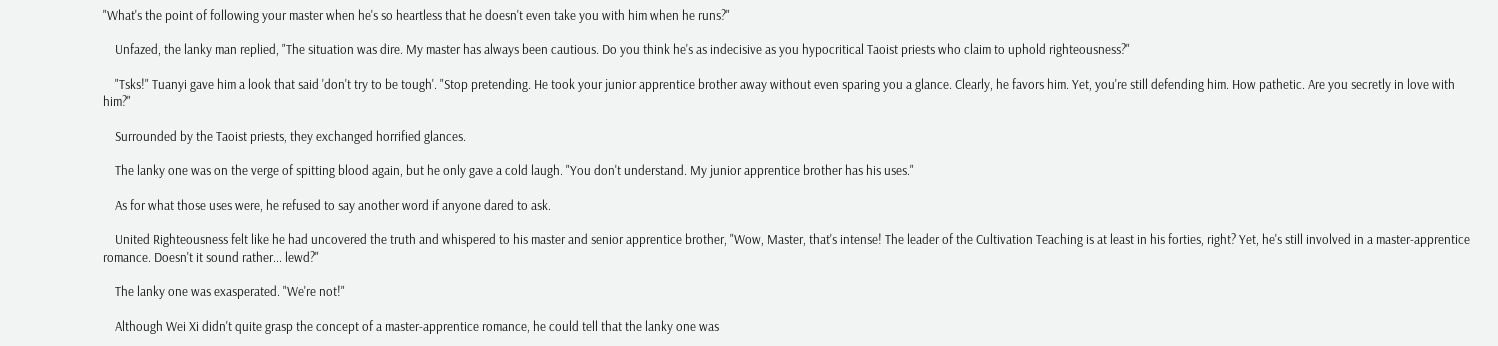"What's the point of following your master when he's so heartless that he doesn't even take you with him when he runs?"

    Unfazed, the lanky man replied, "The situation was dire. My master has always been cautious. Do you think he's as indecisive as you hypocritical Taoist priests who claim to uphold righteousness?"

    "Tsks!" Tuanyi gave him a look that said 'don't try to be tough'. "Stop pretending. He took your junior apprentice brother away without even sparing you a glance. Clearly, he favors him. Yet, you're still defending him. How pathetic. Are you secretly in love with him?"

    Surrounded by the Taoist priests, they exchanged horrified glances.

    The lanky one was on the verge of spitting blood again, but he only gave a cold laugh. "You don't understand. My junior apprentice brother has his uses."

    As for what those uses were, he refused to say another word if anyone dared to ask.

    United Righteousness felt like he had uncovered the truth and whispered to his master and senior apprentice brother, "Wow, Master, that's intense! The leader of the Cultivation Teaching is at least in his forties, right? Yet, he's still involved in a master-apprentice romance. Doesn't it sound rather... lewd?"

    The lanky one was exasperated. "We're not!"

    Although Wei Xi didn't quite grasp the concept of a master-apprentice romance, he could tell that the lanky one was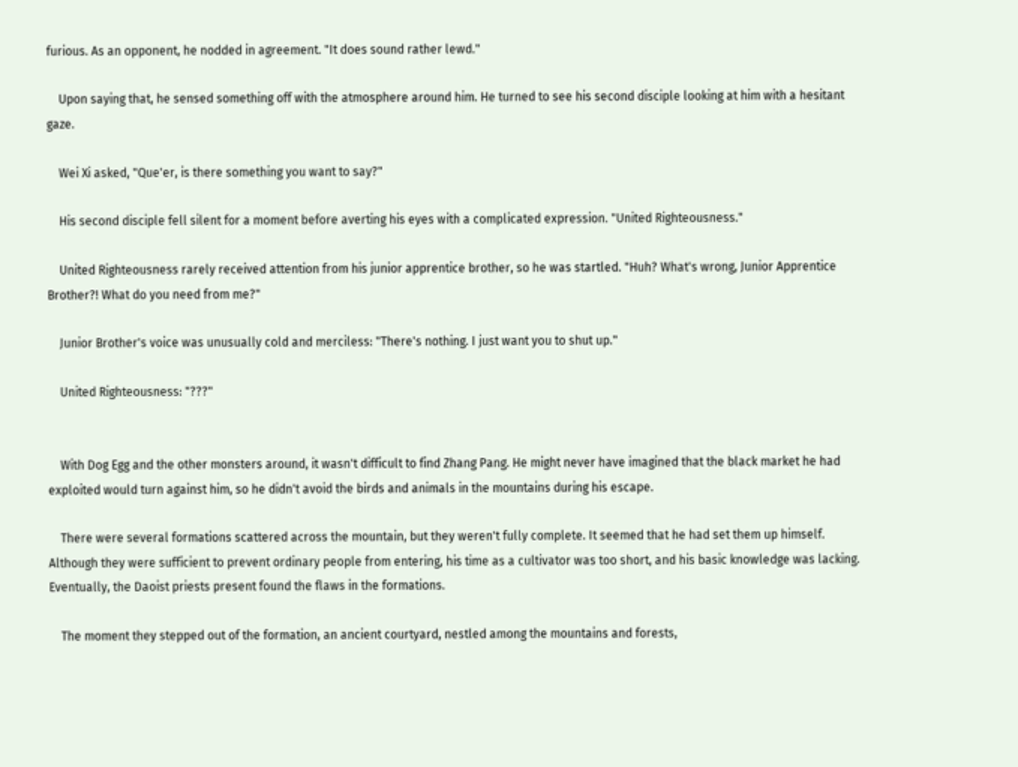furious. As an opponent, he nodded in agreement. "It does sound rather lewd."

    Upon saying that, he sensed something off with the atmosphere around him. He turned to see his second disciple looking at him with a hesitant gaze.

    Wei Xi asked, "Que'er, is there something you want to say?"

    His second disciple fell silent for a moment before averting his eyes with a complicated expression. "United Righteousness."

    United Righteousness rarely received attention from his junior apprentice brother, so he was startled. "Huh? What's wrong, Junior Apprentice Brother?! What do you need from me?"

    Junior Brother's voice was unusually cold and merciless: "There's nothing. I just want you to shut up."

    United Righteousness: "???"


    With Dog Egg and the other monsters around, it wasn't difficult to find Zhang Pang. He might never have imagined that the black market he had exploited would turn against him, so he didn't avoid the birds and animals in the mountains during his escape.

    There were several formations scattered across the mountain, but they weren't fully complete. It seemed that he had set them up himself. Although they were sufficient to prevent ordinary people from entering, his time as a cultivator was too short, and his basic knowledge was lacking. Eventually, the Daoist priests present found the flaws in the formations.

    The moment they stepped out of the formation, an ancient courtyard, nestled among the mountains and forests,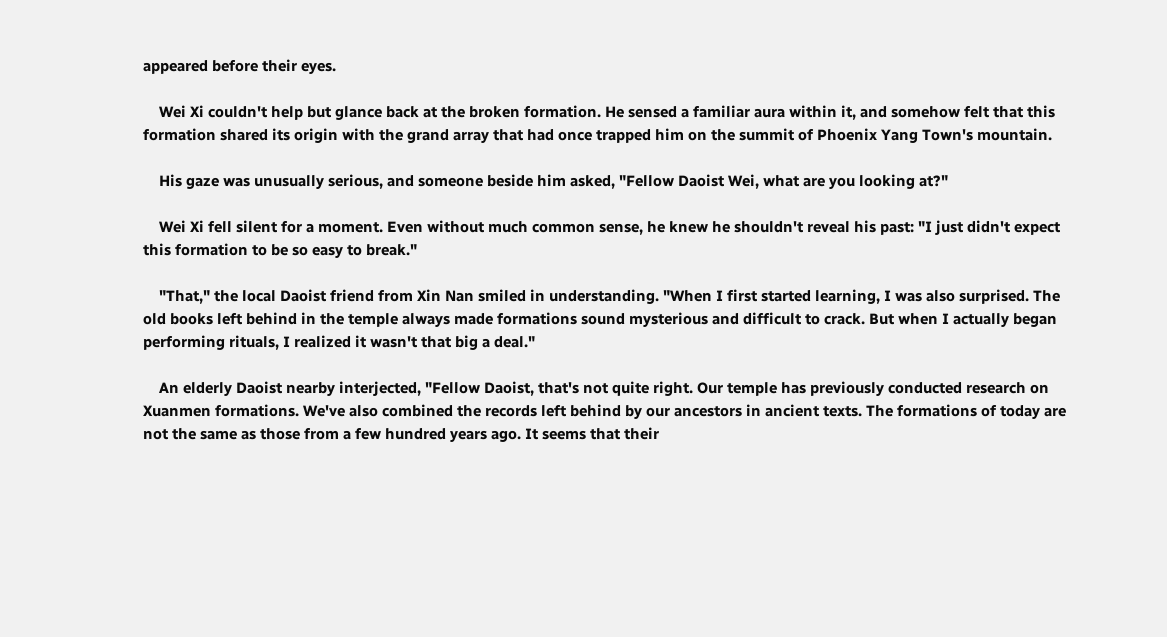appeared before their eyes.

    Wei Xi couldn't help but glance back at the broken formation. He sensed a familiar aura within it, and somehow felt that this formation shared its origin with the grand array that had once trapped him on the summit of Phoenix Yang Town's mountain.

    His gaze was unusually serious, and someone beside him asked, "Fellow Daoist Wei, what are you looking at?"

    Wei Xi fell silent for a moment. Even without much common sense, he knew he shouldn't reveal his past: "I just didn't expect this formation to be so easy to break."

    "That," the local Daoist friend from Xin Nan smiled in understanding. "When I first started learning, I was also surprised. The old books left behind in the temple always made formations sound mysterious and difficult to crack. But when I actually began performing rituals, I realized it wasn't that big a deal."

    An elderly Daoist nearby interjected, "Fellow Daoist, that's not quite right. Our temple has previously conducted research on Xuanmen formations. We've also combined the records left behind by our ancestors in ancient texts. The formations of today are not the same as those from a few hundred years ago. It seems that their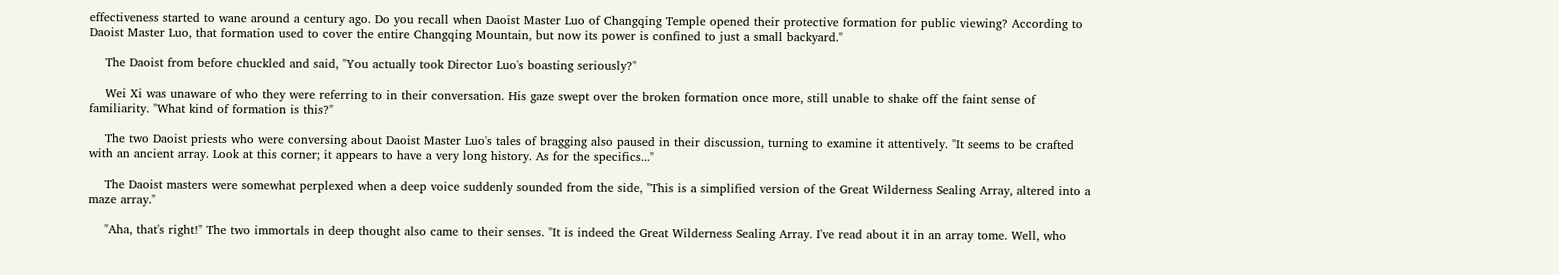effectiveness started to wane around a century ago. Do you recall when Daoist Master Luo of Changqing Temple opened their protective formation for public viewing? According to Daoist Master Luo, that formation used to cover the entire Changqing Mountain, but now its power is confined to just a small backyard."

    The Daoist from before chuckled and said, "You actually took Director Luo's boasting seriously?"

    Wei Xi was unaware of who they were referring to in their conversation. His gaze swept over the broken formation once more, still unable to shake off the faint sense of familiarity. "What kind of formation is this?"

    The two Daoist priests who were conversing about Daoist Master Luo's tales of bragging also paused in their discussion, turning to examine it attentively. "It seems to be crafted with an ancient array. Look at this corner; it appears to have a very long history. As for the specifics..."

    The Daoist masters were somewhat perplexed when a deep voice suddenly sounded from the side, "This is a simplified version of the Great Wilderness Sealing Array, altered into a maze array."

    "Aha, that's right!" The two immortals in deep thought also came to their senses. "It is indeed the Great Wilderness Sealing Array. I've read about it in an array tome. Well, who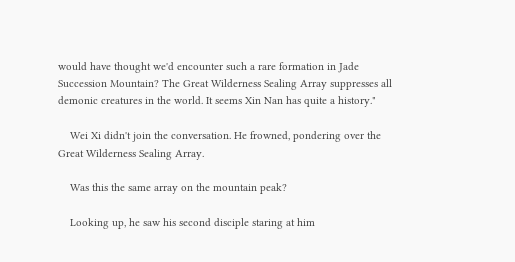would have thought we'd encounter such a rare formation in Jade Succession Mountain? The Great Wilderness Sealing Array suppresses all demonic creatures in the world. It seems Xin Nan has quite a history."

    Wei Xi didn't join the conversation. He frowned, pondering over the Great Wilderness Sealing Array.

    Was this the same array on the mountain peak?

    Looking up, he saw his second disciple staring at him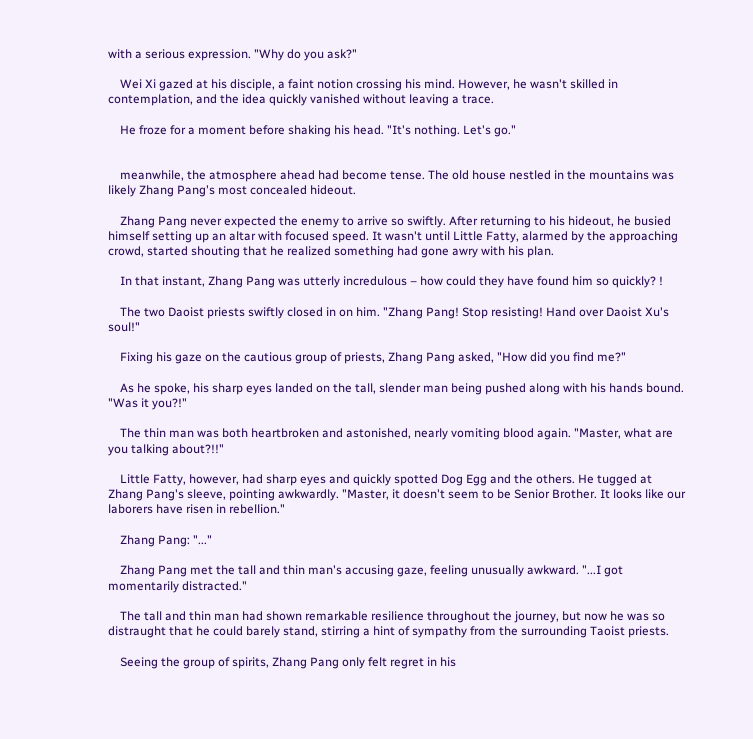with a serious expression. "Why do you ask?"

    Wei Xi gazed at his disciple, a faint notion crossing his mind. However, he wasn't skilled in contemplation, and the idea quickly vanished without leaving a trace.

    He froze for a moment before shaking his head. "It's nothing. Let's go."


    meanwhile, the atmosphere ahead had become tense. The old house nestled in the mountains was likely Zhang Pang's most concealed hideout.

    Zhang Pang never expected the enemy to arrive so swiftly. After returning to his hideout, he busied himself setting up an altar with focused speed. It wasn't until Little Fatty, alarmed by the approaching crowd, started shouting that he realized something had gone awry with his plan.

    In that instant, Zhang Pang was utterly incredulous – how could they have found him so quickly? !

    The two Daoist priests swiftly closed in on him. "Zhang Pang! Stop resisting! Hand over Daoist Xu's soul!"

    Fixing his gaze on the cautious group of priests, Zhang Pang asked, "How did you find me?"

    As he spoke, his sharp eyes landed on the tall, slender man being pushed along with his hands bound. "Was it you?!"

    The thin man was both heartbroken and astonished, nearly vomiting blood again. "Master, what are you talking about?!!"

    Little Fatty, however, had sharp eyes and quickly spotted Dog Egg and the others. He tugged at Zhang Pang's sleeve, pointing awkwardly. "Master, it doesn't seem to be Senior Brother. It looks like our laborers have risen in rebellion."

    Zhang Pang: "..."

    Zhang Pang met the tall and thin man's accusing gaze, feeling unusually awkward. "...I got momentarily distracted."

    The tall and thin man had shown remarkable resilience throughout the journey, but now he was so distraught that he could barely stand, stirring a hint of sympathy from the surrounding Taoist priests.

    Seeing the group of spirits, Zhang Pang only felt regret in his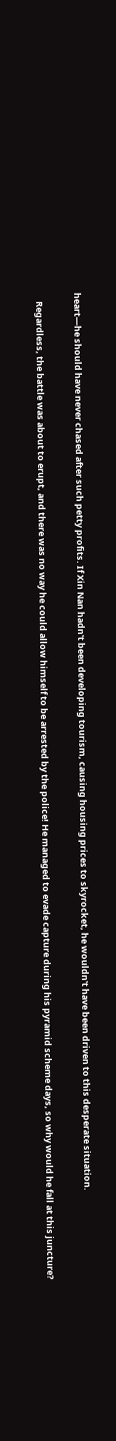heart—he should have never chased after such petty profits. If Xin Nan hadn't been developing tourism, causing housing prices to skyrocket, he wouldn't have been driven to this desperate situation.

    Regardless, the battle was about to erupt, and there was no way he could allow himself to be arrested by the police! He managed to evade capture during his pyramid scheme days, so why would he fall at this juncture?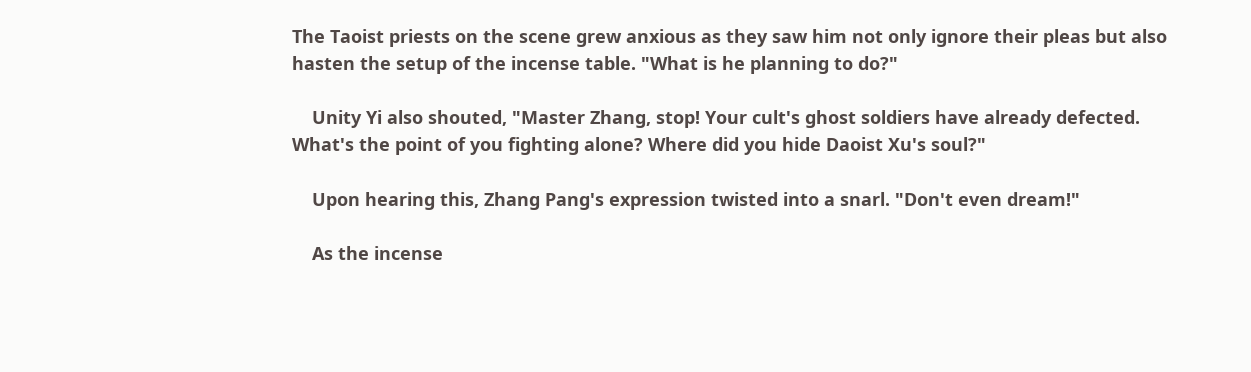The Taoist priests on the scene grew anxious as they saw him not only ignore their pleas but also hasten the setup of the incense table. "What is he planning to do?"

    Unity Yi also shouted, "Master Zhang, stop! Your cult's ghost soldiers have already defected. What's the point of you fighting alone? Where did you hide Daoist Xu's soul?"

    Upon hearing this, Zhang Pang's expression twisted into a snarl. "Don't even dream!"

    As the incense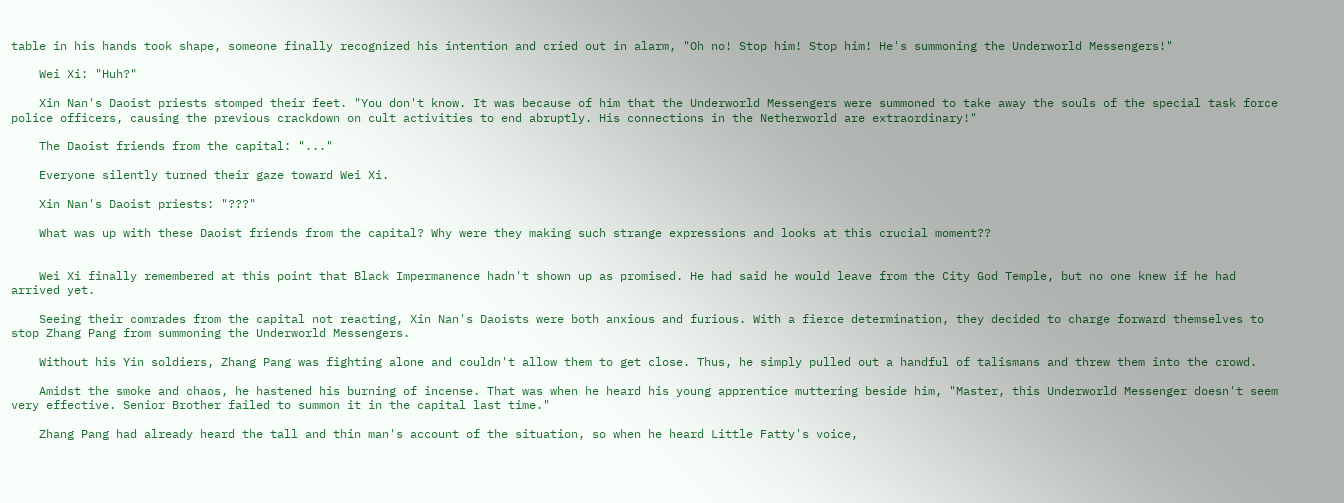table in his hands took shape, someone finally recognized his intention and cried out in alarm, "Oh no! Stop him! Stop him! He's summoning the Underworld Messengers!"

    Wei Xi: "Huh?"

    Xin Nan's Daoist priests stomped their feet. "You don't know. It was because of him that the Underworld Messengers were summoned to take away the souls of the special task force police officers, causing the previous crackdown on cult activities to end abruptly. His connections in the Netherworld are extraordinary!"

    The Daoist friends from the capital: "..."

    Everyone silently turned their gaze toward Wei Xi.

    Xin Nan's Daoist priests: "???"

    What was up with these Daoist friends from the capital? Why were they making such strange expressions and looks at this crucial moment??


    Wei Xi finally remembered at this point that Black Impermanence hadn't shown up as promised. He had said he would leave from the City God Temple, but no one knew if he had arrived yet.

    Seeing their comrades from the capital not reacting, Xin Nan's Daoists were both anxious and furious. With a fierce determination, they decided to charge forward themselves to stop Zhang Pang from summoning the Underworld Messengers.

    Without his Yin soldiers, Zhang Pang was fighting alone and couldn't allow them to get close. Thus, he simply pulled out a handful of talismans and threw them into the crowd.

    Amidst the smoke and chaos, he hastened his burning of incense. That was when he heard his young apprentice muttering beside him, "Master, this Underworld Messenger doesn't seem very effective. Senior Brother failed to summon it in the capital last time."

    Zhang Pang had already heard the tall and thin man's account of the situation, so when he heard Little Fatty's voice,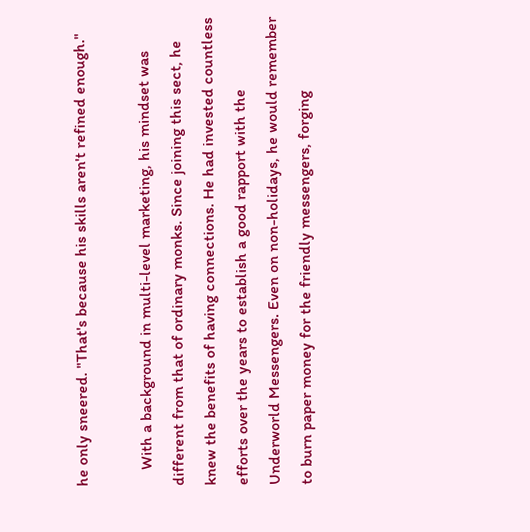he only sneered. "That's because his skills aren't refined enough."

    With a background in multi-level marketing, his mindset was different from that of ordinary monks. Since joining this sect, he knew the benefits of having connections. He had invested countless efforts over the years to establish a good rapport with the Underworld Messengers. Even on non-holidays, he would remember to burn paper money for the friendly messengers, forging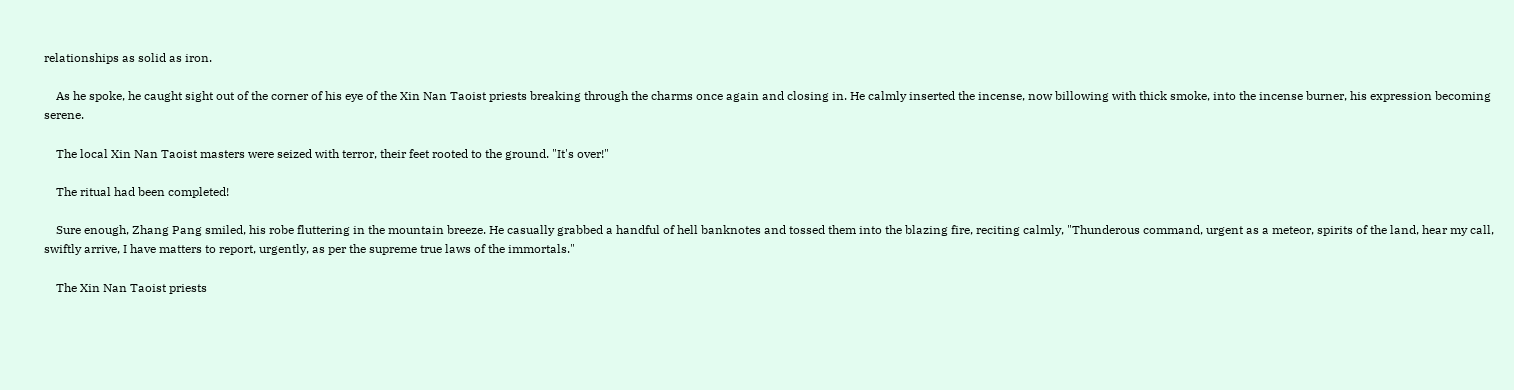relationships as solid as iron.

    As he spoke, he caught sight out of the corner of his eye of the Xin Nan Taoist priests breaking through the charms once again and closing in. He calmly inserted the incense, now billowing with thick smoke, into the incense burner, his expression becoming serene.

    The local Xin Nan Taoist masters were seized with terror, their feet rooted to the ground. "It's over!"

    The ritual had been completed!

    Sure enough, Zhang Pang smiled, his robe fluttering in the mountain breeze. He casually grabbed a handful of hell banknotes and tossed them into the blazing fire, reciting calmly, "Thunderous command, urgent as a meteor, spirits of the land, hear my call, swiftly arrive, I have matters to report, urgently, as per the supreme true laws of the immortals."

    The Xin Nan Taoist priests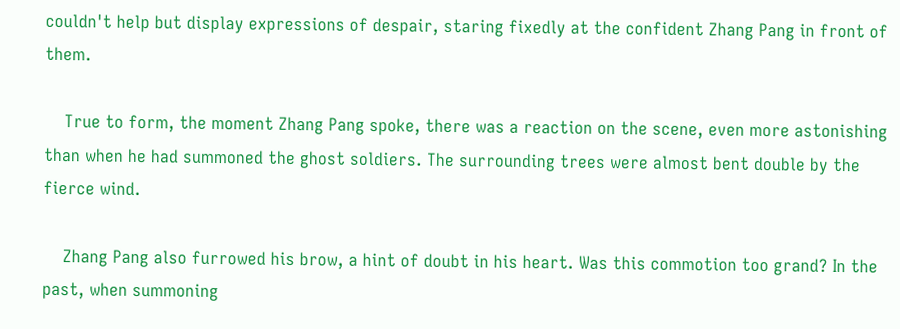couldn't help but display expressions of despair, staring fixedly at the confident Zhang Pang in front of them.

    True to form, the moment Zhang Pang spoke, there was a reaction on the scene, even more astonishing than when he had summoned the ghost soldiers. The surrounding trees were almost bent double by the fierce wind.

    Zhang Pang also furrowed his brow, a hint of doubt in his heart. Was this commotion too grand? In the past, when summoning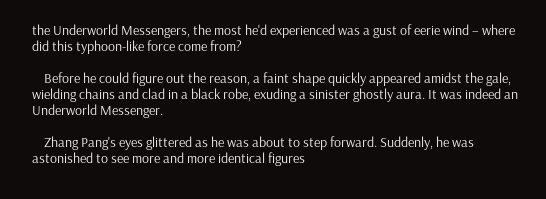the Underworld Messengers, the most he'd experienced was a gust of eerie wind – where did this typhoon-like force come from?

    Before he could figure out the reason, a faint shape quickly appeared amidst the gale, wielding chains and clad in a black robe, exuding a sinister ghostly aura. It was indeed an Underworld Messenger.

    Zhang Pang's eyes glittered as he was about to step forward. Suddenly, he was astonished to see more and more identical figures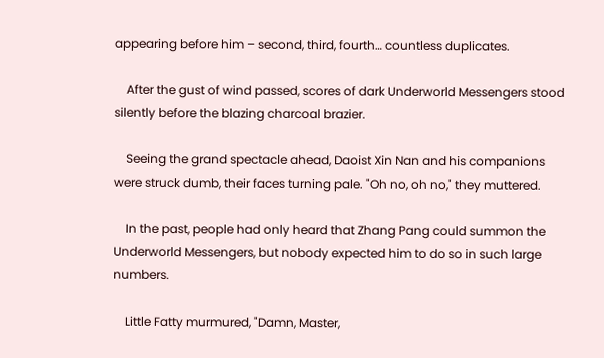appearing before him – second, third, fourth… countless duplicates.

    After the gust of wind passed, scores of dark Underworld Messengers stood silently before the blazing charcoal brazier.

    Seeing the grand spectacle ahead, Daoist Xin Nan and his companions were struck dumb, their faces turning pale. "Oh no, oh no," they muttered.

    In the past, people had only heard that Zhang Pang could summon the Underworld Messengers, but nobody expected him to do so in such large numbers.

    Little Fatty murmured, "Damn, Master,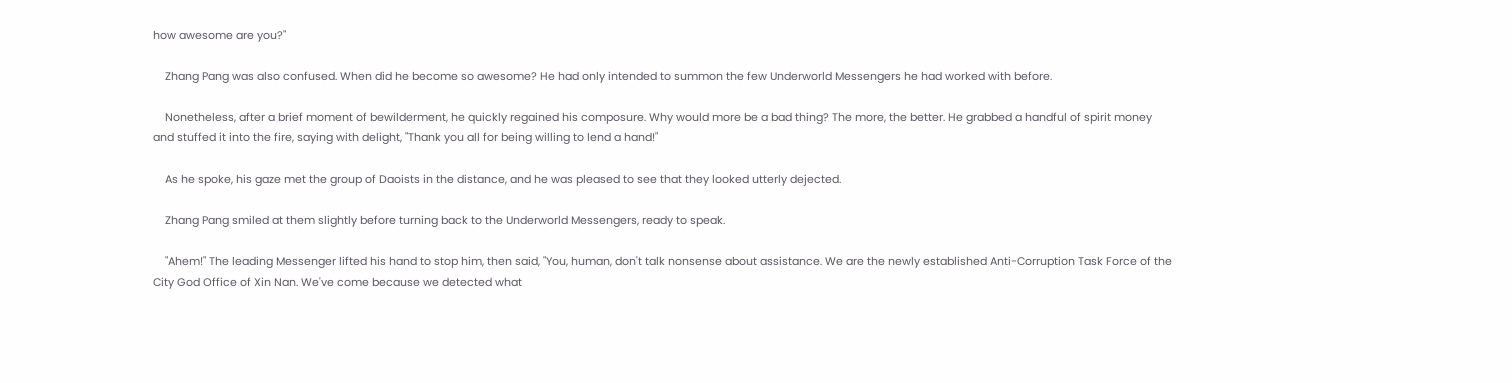how awesome are you?"

    Zhang Pang was also confused. When did he become so awesome? He had only intended to summon the few Underworld Messengers he had worked with before.

    Nonetheless, after a brief moment of bewilderment, he quickly regained his composure. Why would more be a bad thing? The more, the better. He grabbed a handful of spirit money and stuffed it into the fire, saying with delight, "Thank you all for being willing to lend a hand!"

    As he spoke, his gaze met the group of Daoists in the distance, and he was pleased to see that they looked utterly dejected.

    Zhang Pang smiled at them slightly before turning back to the Underworld Messengers, ready to speak.

    "Ahem!" The leading Messenger lifted his hand to stop him, then said, "You, human, don't talk nonsense about assistance. We are the newly established Anti-Corruption Task Force of the City God Office of Xin Nan. We've come because we detected what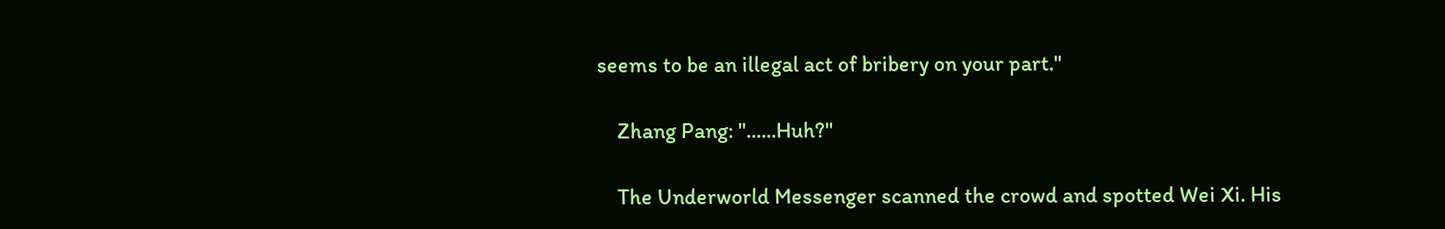seems to be an illegal act of bribery on your part."

    Zhang Pang: "......Huh?"

    The Underworld Messenger scanned the crowd and spotted Wei Xi. His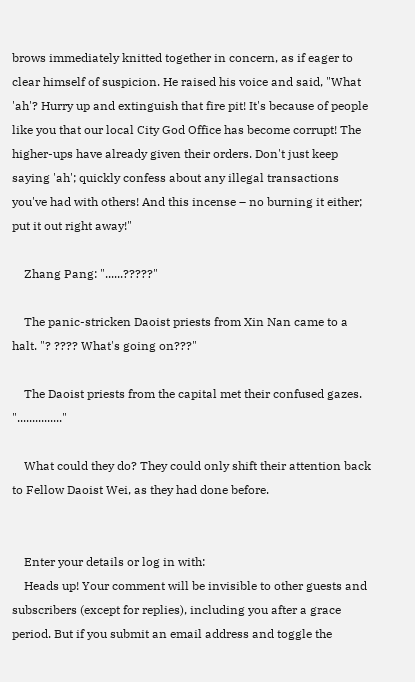brows immediately knitted together in concern, as if eager to clear himself of suspicion. He raised his voice and said, "What 'ah'? Hurry up and extinguish that fire pit! It's because of people like you that our local City God Office has become corrupt! The higher-ups have already given their orders. Don't just keep saying 'ah'; quickly confess about any illegal transactions you've had with others! And this incense – no burning it either; put it out right away!"

    Zhang Pang: "......?????"

    The panic-stricken Daoist priests from Xin Nan came to a halt. "? ???? What's going on???"

    The Daoist priests from the capital met their confused gazes. "..............."

    What could they do? They could only shift their attention back to Fellow Daoist Wei, as they had done before.


    Enter your details or log in with:
    Heads up! Your comment will be invisible to other guests and subscribers (except for replies), including you after a grace period. But if you submit an email address and toggle the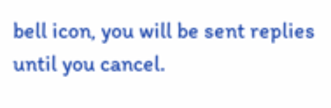bell icon, you will be sent replies until you cancel.